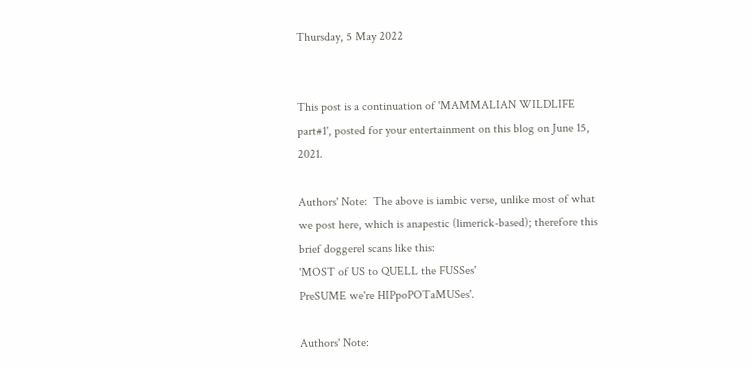Thursday, 5 May 2022


This post is a continuation of 'MAMMALIAN WILDLIFE part#1', posted for your entertainment on this blog on June 15, 2021.

Authors' Note:  The above is iambic verse, unlike most of what we post here, which is anapestic (limerick-based); therefore this brief doggerel scans like this:
'MOST of US to QUELL the FUSSes'
PreSUME we're HIPpoPOTaMUSes'.

Authors' Note: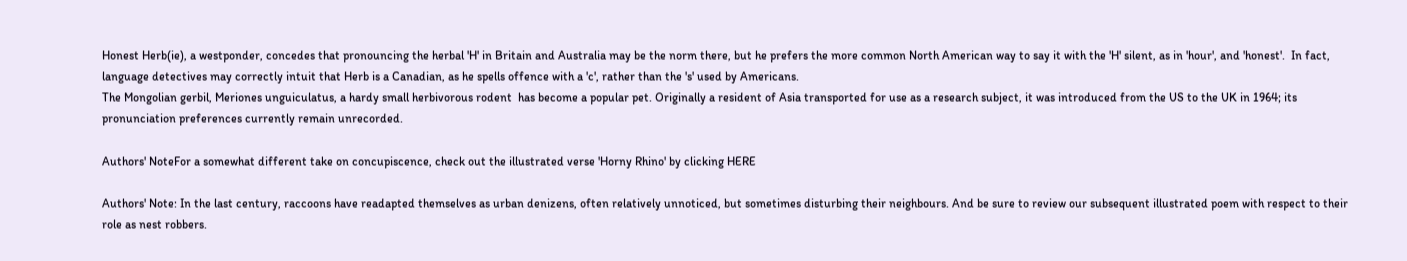Honest Herb(ie), a westponder, concedes that pronouncing the herbal 'H' in Britain and Australia may be the norm there, but he prefers the more common North American way to say it with the 'H' silent, as in 'hour', and 'honest'.  In fact, language detectives may correctly intuit that Herb is a Canadian, as he spells offence with a 'c', rather than the 's' used by Americans.
The Mongolian gerbil, Meriones unguiculatus, a hardy small herbivorous rodent  has become a popular pet. Originally a resident of Asia transported for use as a research subject, it was introduced from the US to the UK in 1964; its pronunciation preferences currently remain unrecorded.

Authors' NoteFor a somewhat different take on concupiscence, check out the illustrated verse 'Horny Rhino' by clicking HERE

Authors' Note: In the last century, raccoons have readapted themselves as urban denizens, often relatively unnoticed, but sometimes disturbing their neighbours. And be sure to review our subsequent illustrated poem with respect to their role as nest robbers.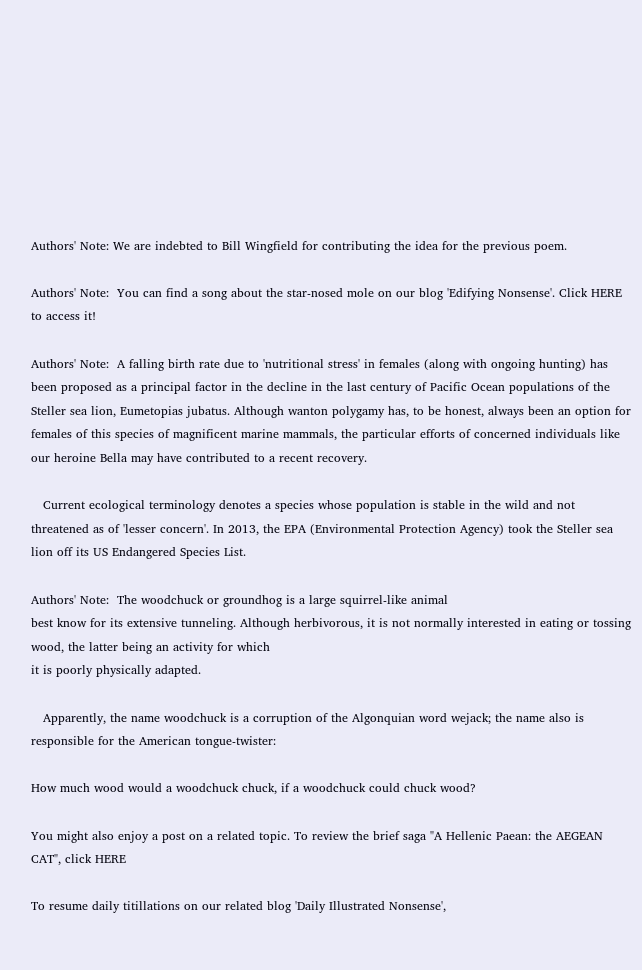Authors' Note: We are indebted to Bill Wingfield for contributing the idea for the previous poem.

Authors' Note:  You can find a song about the star-nosed mole on our blog 'Edifying Nonsense'. Click HERE to access it!

Authors' Note:  A falling birth rate due to 'nutritional stress' in females (along with ongoing hunting) has been proposed as a principal factor in the decline in the last century of Pacific Ocean populations of the Steller sea lion, Eumetopias jubatus. Although wanton polygamy has, to be honest, always been an option for females of this species of magnificent marine mammals, the particular efforts of concerned individuals like our heroine Bella may have contributed to a recent recovery.

   Current ecological terminology denotes a species whose population is stable in the wild and not threatened as of 'lesser concern'. In 2013, the EPA (Environmental Protection Agency) took the Steller sea lion off its US Endangered Species List.

Authors' Note:  The woodchuck or groundhog is a large squirrel-like animal
best know for its extensive tunneling. Although herbivorous, it is not normally interested in eating or tossing wood, the latter being an activity for which
it is poorly physically adapted.

   Apparently, the name woodchuck is a corruption of the Algonquian word wejack; the name also is responsible for the American tongue-twister:

How much wood would a woodchuck chuck, if a woodchuck could chuck wood?

You might also enjoy a post on a related topic. To review the brief saga "A Hellenic Paean: the AEGEAN CAT", click HERE

To resume daily titillations on our related blog 'Daily Illustrated Nonsense',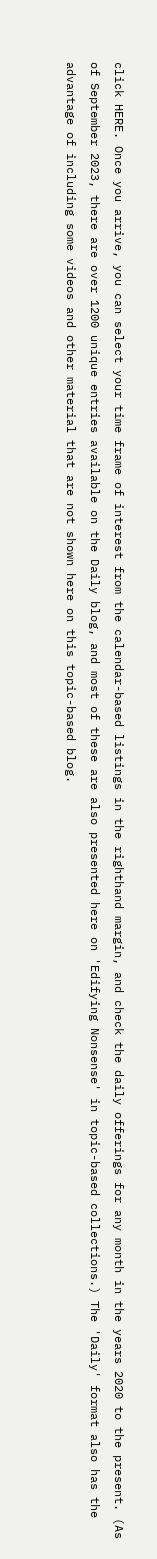click HERE. Once you arrive, you can select your time frame of interest from the calendar-based listings in the righthand margin, and check the daily offerings for any month in the years 2020 to the present. (As of September 2023, there are over 1200 unique entries available on the Daily blog, and most of these are also presented here on 'Edifying Nonsense' in topic-based collections.) The 'Daily' format also has the advantage of including some videos and other material that are not shown here on this topic-based blog.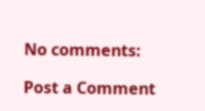No comments:

Post a Comment